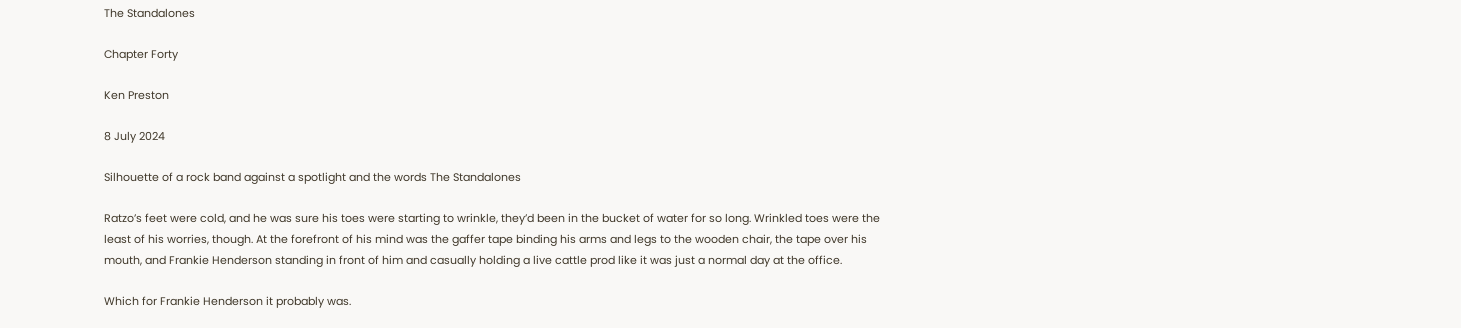The Standalones

Chapter Forty

Ken Preston

8 July 2024

Silhouette of a rock band against a spotlight and the words The Standalones

Ratzo’s feet were cold, and he was sure his toes were starting to wrinkle, they’d been in the bucket of water for so long. Wrinkled toes were the least of his worries, though. At the forefront of his mind was the gaffer tape binding his arms and legs to the wooden chair, the tape over his mouth, and Frankie Henderson standing in front of him and casually holding a live cattle prod like it was just a normal day at the office.

Which for Frankie Henderson it probably was.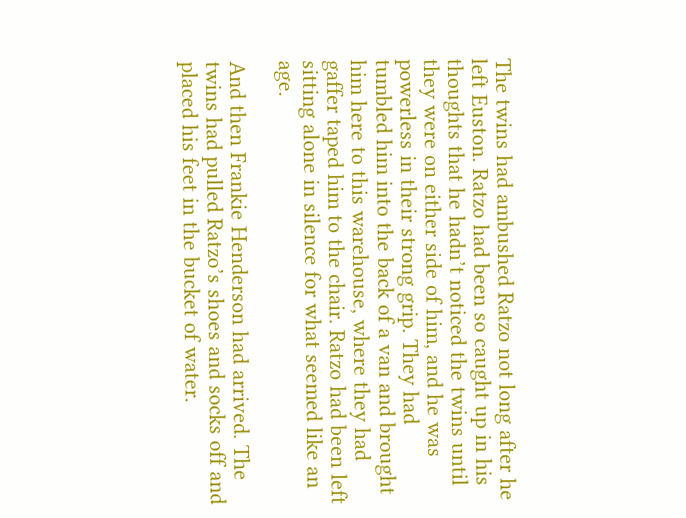The twins had ambushed Ratzo not long after he left Euston. Ratzo had been so caught up in his thoughts that he hadn’t noticed the twins until they were on either side of him, and he was powerless in their strong grip. They had tumbled him into the back of a van and brought him here to this warehouse, where they had gaffer taped him to the chair. Ratzo had been left sitting alone in silence for what seemed like an age.

And then Frankie Henderson had arrived. The twins had pulled Ratzo’s shoes and socks off and placed his feet in the bucket of water.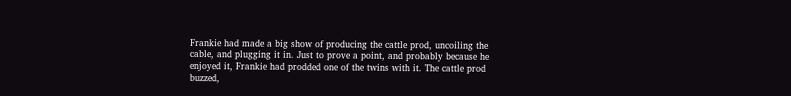Frankie had made a big show of producing the cattle prod, uncoiling the cable, and plugging it in. Just to prove a point, and probably because he enjoyed it, Frankie had prodded one of the twins with it. The cattle prod buzzed,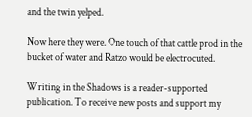and the twin yelped.

Now here they were. One touch of that cattle prod in the bucket of water and Ratzo would be electrocuted.

Writing in the Shadows is a reader-supported publication. To receive new posts and support my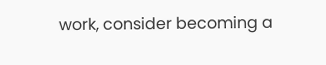work, consider becoming a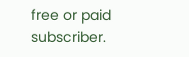free or paid subscriber.